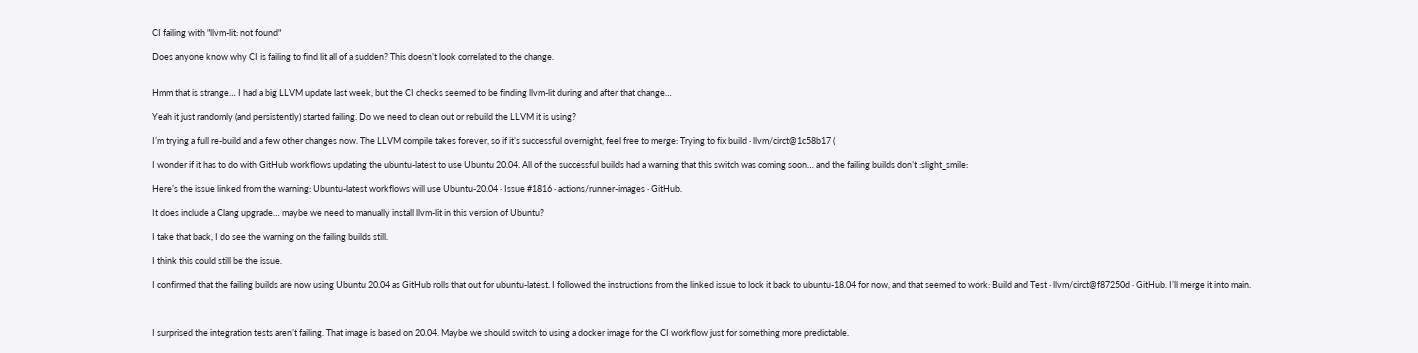CI failing with "llvm-lit: not found"

Does anyone know why CI is failing to find lit all of a sudden? This doesn’t look correlated to the change.


Hmm that is strange… I had a big LLVM update last week, but the CI checks seemed to be finding llvm-lit during and after that change…

Yeah it just randomly (and persistently) started failing. Do we need to clean out or rebuild the LLVM it is using?

I’m trying a full re-build and a few other changes now. The LLVM compile takes forever, so if it’s successful overnight, feel free to merge: Trying to fix build · llvm/circt@1c58b17 (

I wonder if it has to do with GitHub workflows updating the ubuntu-latest to use Ubuntu 20.04. All of the successful builds had a warning that this switch was coming soon… and the failing builds don’t :slight_smile:

Here’s the issue linked from the warning: Ubuntu-latest workflows will use Ubuntu-20.04 · Issue #1816 · actions/runner-images · GitHub.

It does include a Clang upgrade… maybe we need to manually install llvm-lit in this version of Ubuntu?

I take that back, I do see the warning on the failing builds still.

I think this could still be the issue.

I confirmed that the failing builds are now using Ubuntu 20.04 as GitHub rolls that out for ubuntu-latest. I followed the instructions from the linked issue to lock it back to ubuntu-18.04 for now, and that seemed to work: Build and Test · llvm/circt@f87250d · GitHub. I’ll merge it into main.



I surprised the integration tests aren’t failing. That image is based on 20.04. Maybe we should switch to using a docker image for the CI workflow just for something more predictable.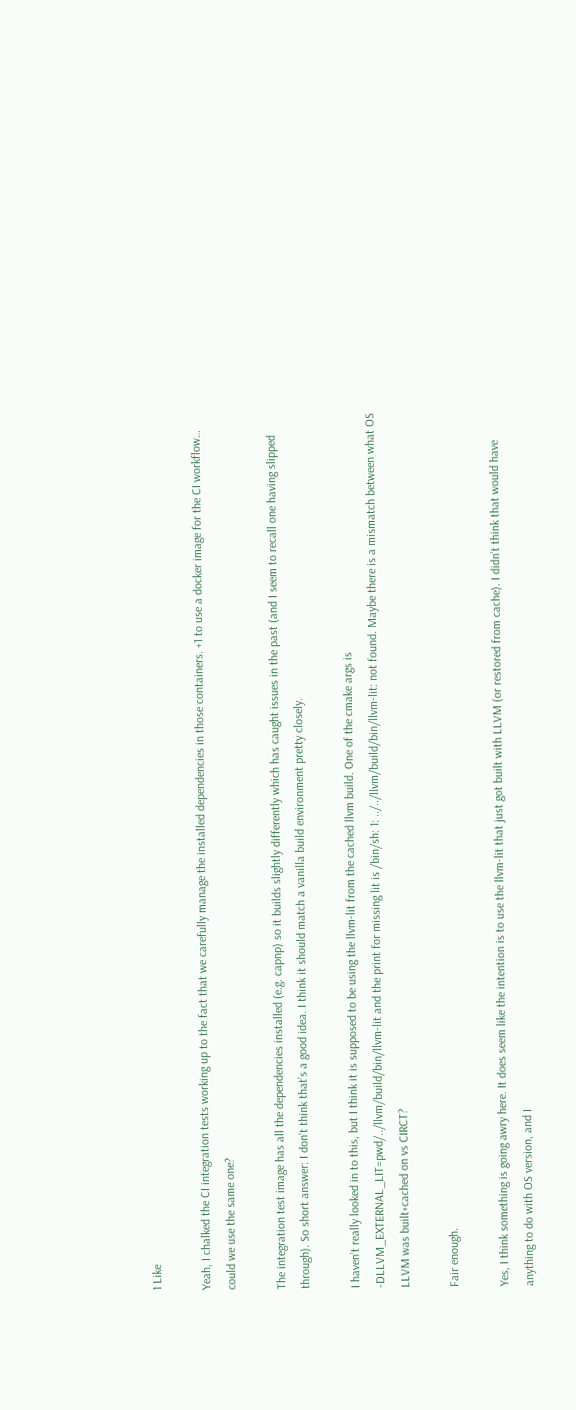1 Like

Yeah, I chalked the CI integration tests working up to the fact that we carefully manage the installed dependencies in those containers. +1 to use a docker image for the CI workflow… could we use the same one?

The integration test image has all the dependencies installed (e.g. capnp) so it builds slightly differently which has caught issues in the past (and I seem to recall one having slipped through). So short answer: I don’t think that’s a good idea. I think it should match a vanilla build environment pretty closely.

I haven’t really looked in to this, but I think it is supposed to be using the llvm-lit from the cached llvm build. One of the cmake args is -DLLVM_EXTERNAL_LIT=pwd/../llvm/build/bin/llvm-lit and the print for missing lit is /bin/sh: 1: ../../llvm/build/bin/llvm-lit: not found. Maybe there is a mismatch between what OS LLVM was built+cached on vs CIRCT?

Fair enough.

Yes, I think something is going awry here. It does seem like the intention is to use the llvm-lit that just got built with LLVM (or restored from cache). I didn’t think that would have anything to do with OS version, and I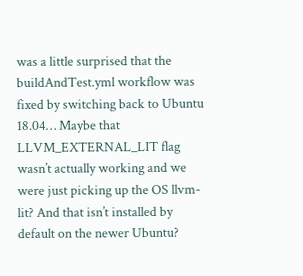was a little surprised that the buildAndTest.yml workflow was fixed by switching back to Ubuntu 18.04… Maybe that LLVM_EXTERNAL_LIT flag wasn’t actually working and we were just picking up the OS llvm-lit? And that isn’t installed by default on the newer Ubuntu?